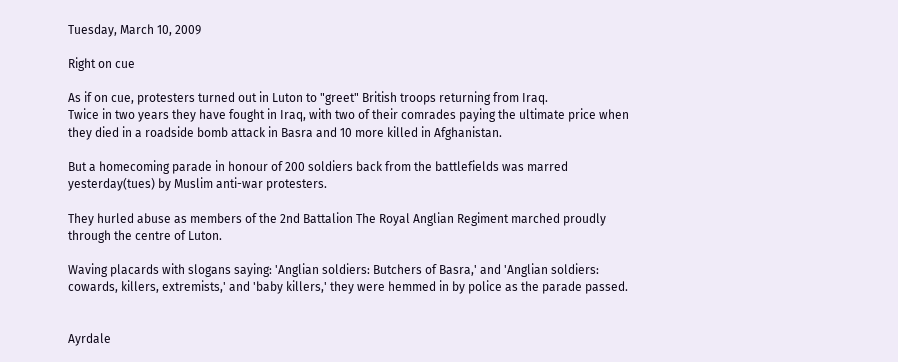Tuesday, March 10, 2009

Right on cue

As if on cue, protesters turned out in Luton to "greet" British troops returning from Iraq.
Twice in two years they have fought in Iraq, with two of their comrades paying the ultimate price when they died in a roadside bomb attack in Basra and 10 more killed in Afghanistan.

But a homecoming parade in honour of 200 soldiers back from the battlefields was marred yesterday(tues) by Muslim anti-war protesters.

They hurled abuse as members of the 2nd Battalion The Royal Anglian Regiment marched proudly through the centre of Luton.

Waving placards with slogans saying: 'Anglian soldiers: Butchers of Basra,' and 'Anglian soldiers: cowards, killers, extremists,' and 'baby killers,' they were hemmed in by police as the parade passed.


Ayrdale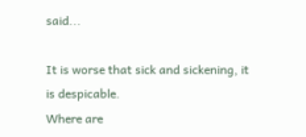said...

It is worse that sick and sickening, it is despicable.
Where are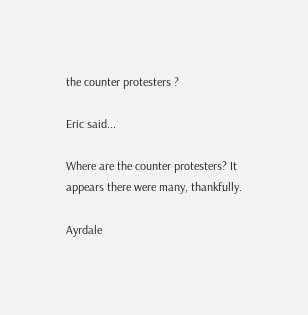the counter protesters ?

Eric said...

Where are the counter protesters? It appears there were many, thankfully.

Ayrdale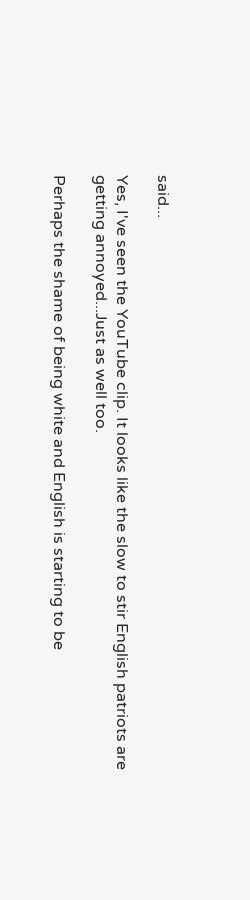said...

Yes, I've seen the YouTube clip. It looks like the slow to stir English patriots are getting annoyed...Just as well too.

Perhaps the shame of being white and English is starting to be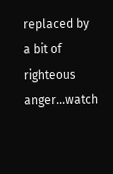replaced by a bit of righteous anger...watch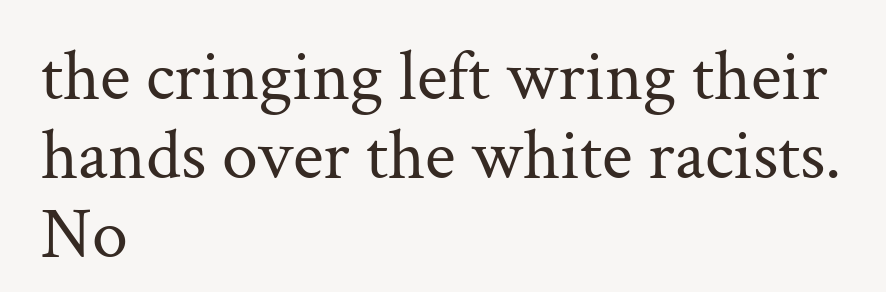the cringing left wring their hands over the white racists. No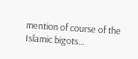mention of course of the Islamic bigots...